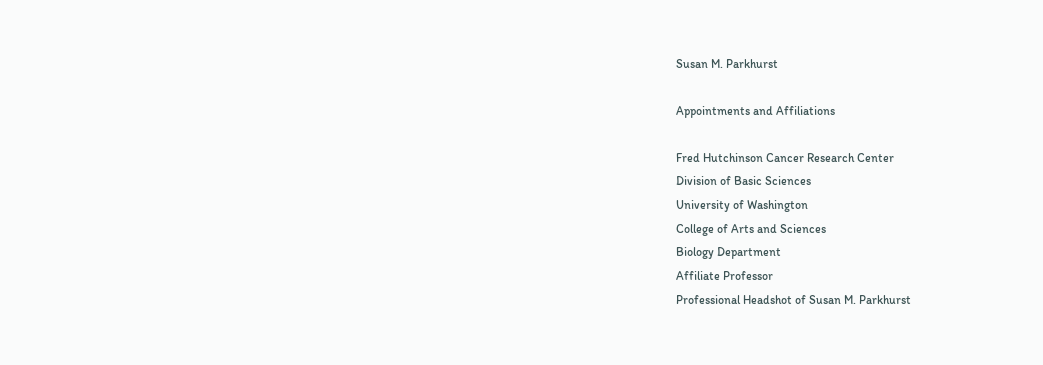Susan M. Parkhurst

Appointments and Affiliations

Fred Hutchinson Cancer Research Center
Division of Basic Sciences
University of Washington
College of Arts and Sciences
Biology Department
Affiliate Professor
Professional Headshot of Susan M. Parkhurst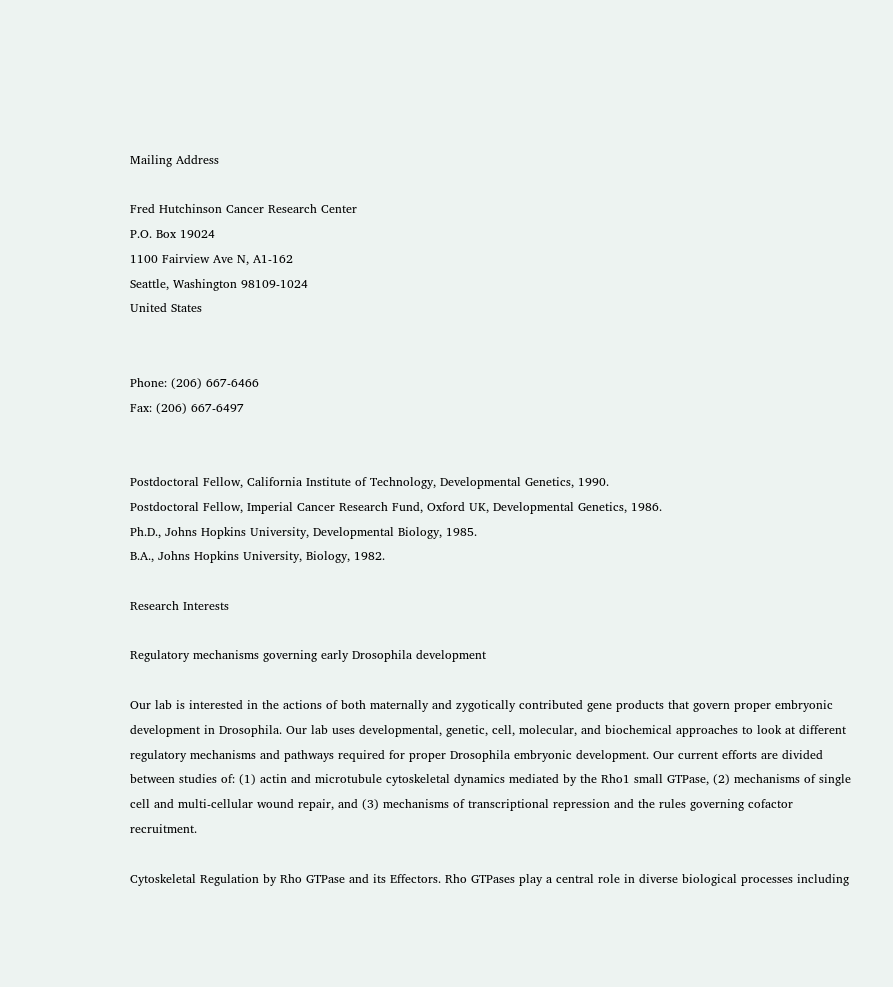Mailing Address

Fred Hutchinson Cancer Research Center
P.O. Box 19024
1100 Fairview Ave N, A1-162
Seattle, Washington 98109-1024
United States


Phone: (206) 667-6466
Fax: (206) 667-6497


Postdoctoral Fellow, California Institute of Technology, Developmental Genetics, 1990.
Postdoctoral Fellow, Imperial Cancer Research Fund, Oxford UK, Developmental Genetics, 1986.
Ph.D., Johns Hopkins University, Developmental Biology, 1985.
B.A., Johns Hopkins University, Biology, 1982.

Research Interests

Regulatory mechanisms governing early Drosophila development

Our lab is interested in the actions of both maternally and zygotically contributed gene products that govern proper embryonic development in Drosophila. Our lab uses developmental, genetic, cell, molecular, and biochemical approaches to look at different regulatory mechanisms and pathways required for proper Drosophila embryonic development. Our current efforts are divided between studies of: (1) actin and microtubule cytoskeletal dynamics mediated by the Rho1 small GTPase, (2) mechanisms of single cell and multi-cellular wound repair, and (3) mechanisms of transcriptional repression and the rules governing cofactor recruitment.

Cytoskeletal Regulation by Rho GTPase and its Effectors. Rho GTPases play a central role in diverse biological processes including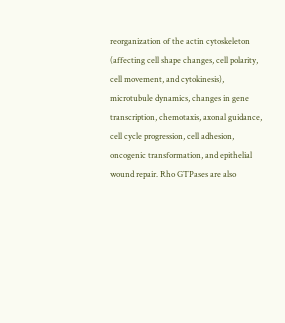reorganization of the actin cytoskeleton (affecting cell shape changes, cell polarity, cell movement, and cytokinesis), microtubule dynamics, changes in gene transcription, chemotaxis, axonal guidance, cell cycle progression, cell adhesion, oncogenic transformation, and epithelial wound repair. Rho GTPases are also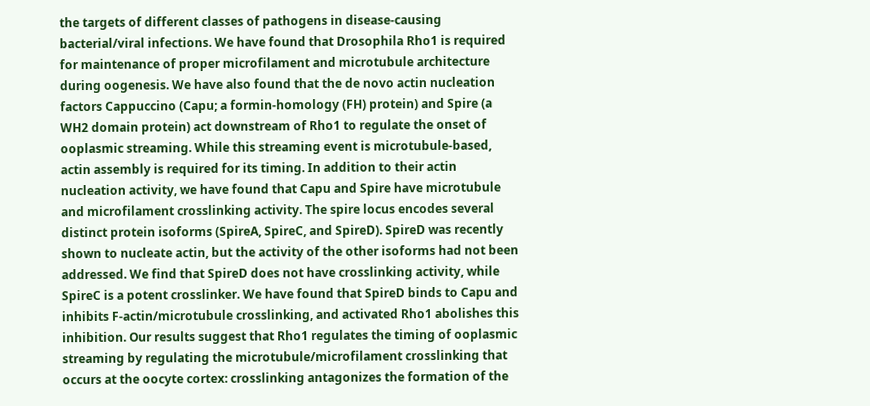the targets of different classes of pathogens in disease-causing bacterial/viral infections. We have found that Drosophila Rho1 is required for maintenance of proper microfilament and microtubule architecture during oogenesis. We have also found that the de novo actin nucleation factors Cappuccino (Capu; a formin-homology (FH) protein) and Spire (a WH2 domain protein) act downstream of Rho1 to regulate the onset of ooplasmic streaming. While this streaming event is microtubule-based, actin assembly is required for its timing. In addition to their actin nucleation activity, we have found that Capu and Spire have microtubule and microfilament crosslinking activity. The spire locus encodes several distinct protein isoforms (SpireA, SpireC, and SpireD). SpireD was recently shown to nucleate actin, but the activity of the other isoforms had not been addressed. We find that SpireD does not have crosslinking activity, while SpireC is a potent crosslinker. We have found that SpireD binds to Capu and inhibits F-actin/microtubule crosslinking, and activated Rho1 abolishes this inhibition. Our results suggest that Rho1 regulates the timing of ooplasmic streaming by regulating the microtubule/microfilament crosslinking that occurs at the oocyte cortex: crosslinking antagonizes the formation of the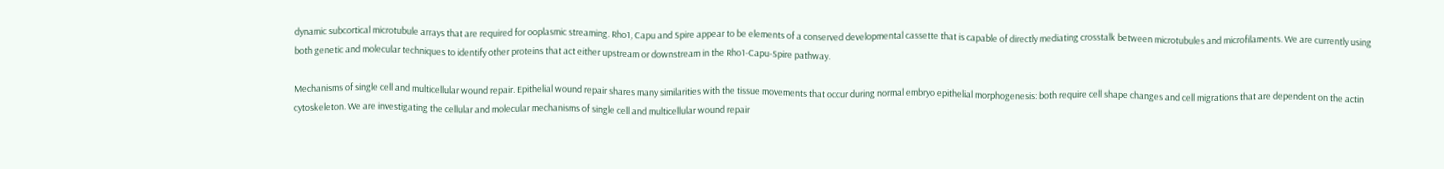dynamic subcortical microtubule arrays that are required for ooplasmic streaming. Rho1, Capu and Spire appear to be elements of a conserved developmental cassette that is capable of directly mediating crosstalk between microtubules and microfilaments. We are currently using both genetic and molecular techniques to identify other proteins that act either upstream or downstream in the Rho1-Capu-Spire pathway.

Mechanisms of single cell and multicellular wound repair. Epithelial wound repair shares many similarities with the tissue movements that occur during normal embryo epithelial morphogenesis: both require cell shape changes and cell migrations that are dependent on the actin cytoskeleton. We are investigating the cellular and molecular mechanisms of single cell and multicellular wound repair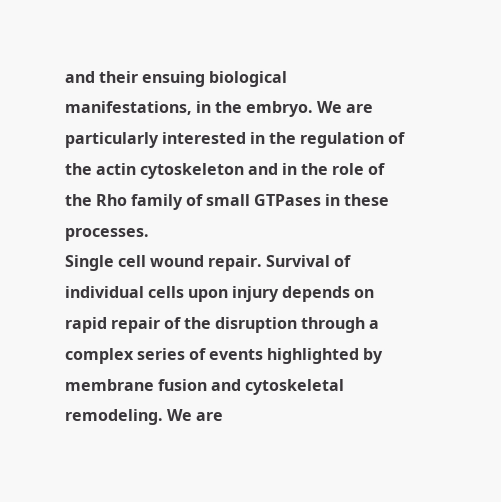and their ensuing biological manifestations, in the embryo. We are particularly interested in the regulation of the actin cytoskeleton and in the role of the Rho family of small GTPases in these processes.
Single cell wound repair. Survival of individual cells upon injury depends on rapid repair of the disruption through a complex series of events highlighted by membrane fusion and cytoskeletal remodeling. We are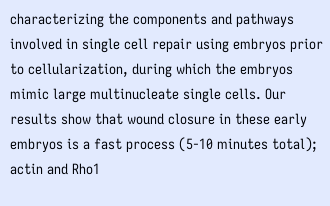characterizing the components and pathways involved in single cell repair using embryos prior to cellularization, during which the embryos mimic large multinucleate single cells. Our results show that wound closure in these early embryos is a fast process (5-10 minutes total); actin and Rho1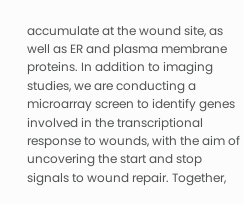accumulate at the wound site, as well as ER and plasma membrane proteins. In addition to imaging studies, we are conducting a microarray screen to identify genes involved in the transcriptional response to wounds, with the aim of uncovering the start and stop signals to wound repair. Together,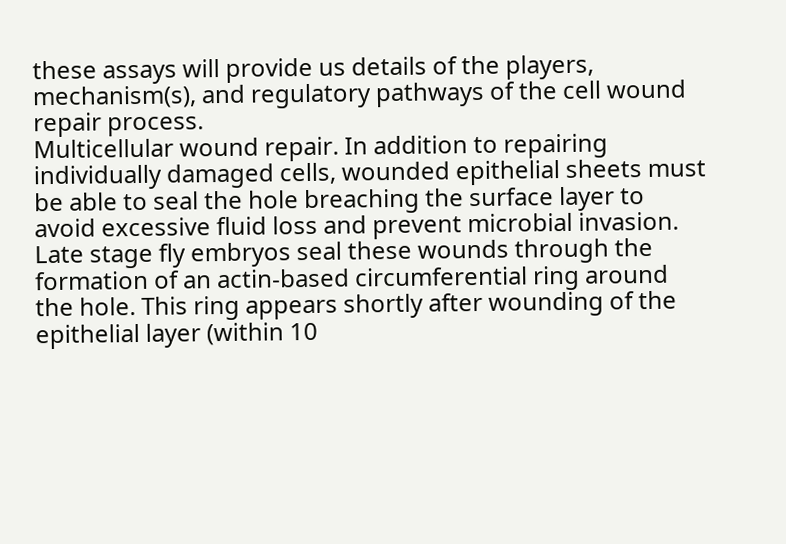these assays will provide us details of the players, mechanism(s), and regulatory pathways of the cell wound repair process.
Multicellular wound repair. In addition to repairing individually damaged cells, wounded epithelial sheets must be able to seal the hole breaching the surface layer to avoid excessive fluid loss and prevent microbial invasion. Late stage fly embryos seal these wounds through the formation of an actin-based circumferential ring around the hole. This ring appears shortly after wounding of the epithelial layer (within 10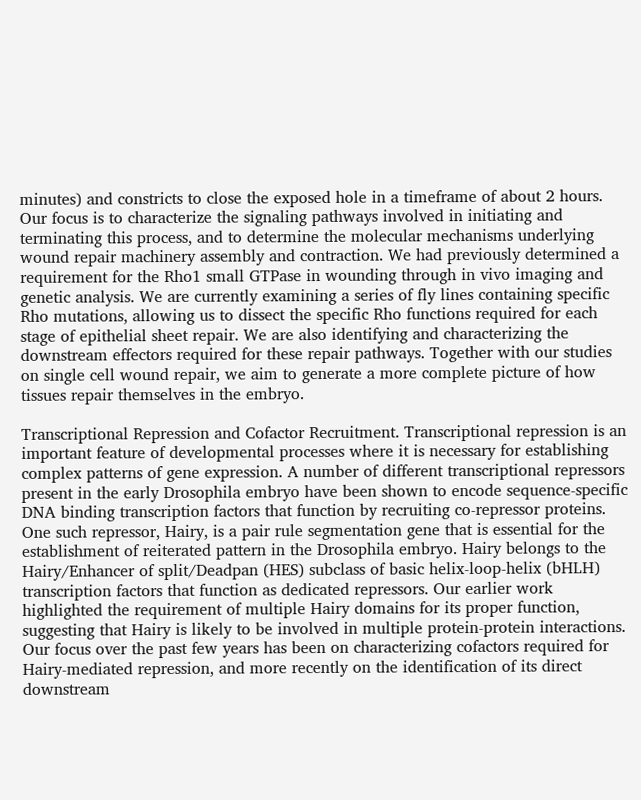minutes) and constricts to close the exposed hole in a timeframe of about 2 hours. Our focus is to characterize the signaling pathways involved in initiating and terminating this process, and to determine the molecular mechanisms underlying wound repair machinery assembly and contraction. We had previously determined a requirement for the Rho1 small GTPase in wounding through in vivo imaging and genetic analysis. We are currently examining a series of fly lines containing specific Rho mutations, allowing us to dissect the specific Rho functions required for each stage of epithelial sheet repair. We are also identifying and characterizing the downstream effectors required for these repair pathways. Together with our studies on single cell wound repair, we aim to generate a more complete picture of how tissues repair themselves in the embryo.

Transcriptional Repression and Cofactor Recruitment. Transcriptional repression is an important feature of developmental processes where it is necessary for establishing complex patterns of gene expression. A number of different transcriptional repressors present in the early Drosophila embryo have been shown to encode sequence-specific DNA binding transcription factors that function by recruiting co-repressor proteins. One such repressor, Hairy, is a pair rule segmentation gene that is essential for the establishment of reiterated pattern in the Drosophila embryo. Hairy belongs to the Hairy/Enhancer of split/Deadpan (HES) subclass of basic helix-loop-helix (bHLH) transcription factors that function as dedicated repressors. Our earlier work highlighted the requirement of multiple Hairy domains for its proper function, suggesting that Hairy is likely to be involved in multiple protein-protein interactions. Our focus over the past few years has been on characterizing cofactors required for Hairy-mediated repression, and more recently on the identification of its direct downstream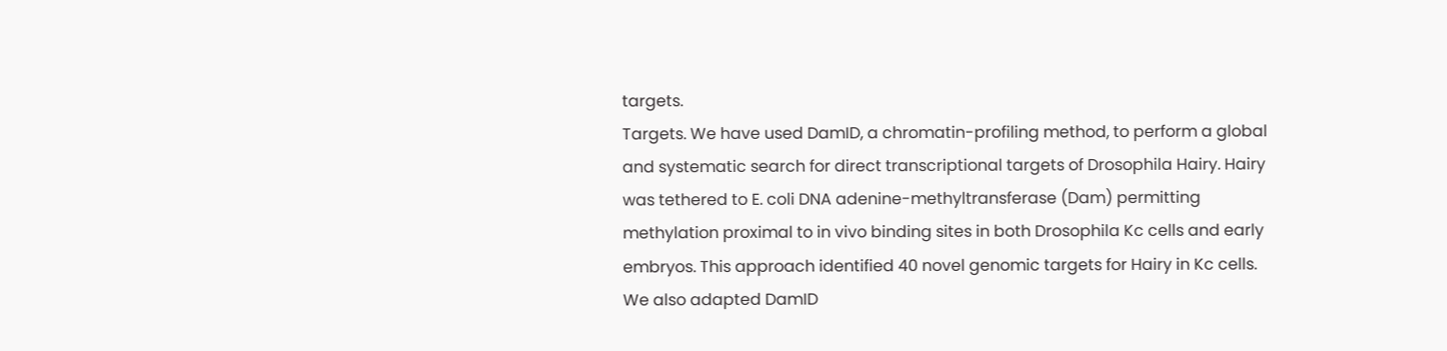targets.
Targets. We have used DamID, a chromatin-profiling method, to perform a global and systematic search for direct transcriptional targets of Drosophila Hairy. Hairy was tethered to E. coli DNA adenine-methyltransferase (Dam) permitting methylation proximal to in vivo binding sites in both Drosophila Kc cells and early embryos. This approach identified 40 novel genomic targets for Hairy in Kc cells. We also adapted DamID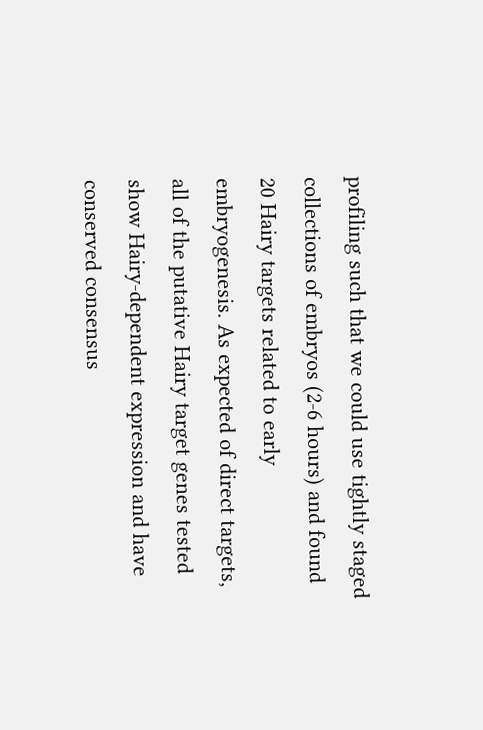profiling such that we could use tightly staged collections of embryos (2-6 hours) and found 20 Hairy targets related to early embryogenesis. As expected of direct targets, all of the putative Hairy target genes tested show Hairy-dependent expression and have conserved consensus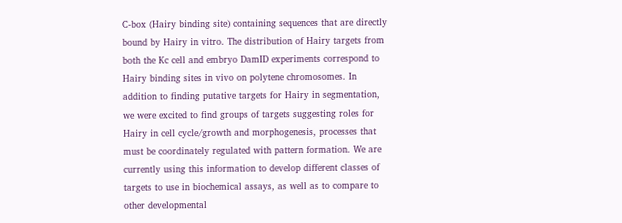C-box (Hairy binding site) containing sequences that are directly bound by Hairy in vitro. The distribution of Hairy targets from both the Kc cell and embryo DamID experiments correspond to Hairy binding sites in vivo on polytene chromosomes. In addition to finding putative targets for Hairy in segmentation, we were excited to find groups of targets suggesting roles for Hairy in cell cycle/growth and morphogenesis, processes that must be coordinately regulated with pattern formation. We are currently using this information to develop different classes of targets to use in biochemical assays, as well as to compare to other developmental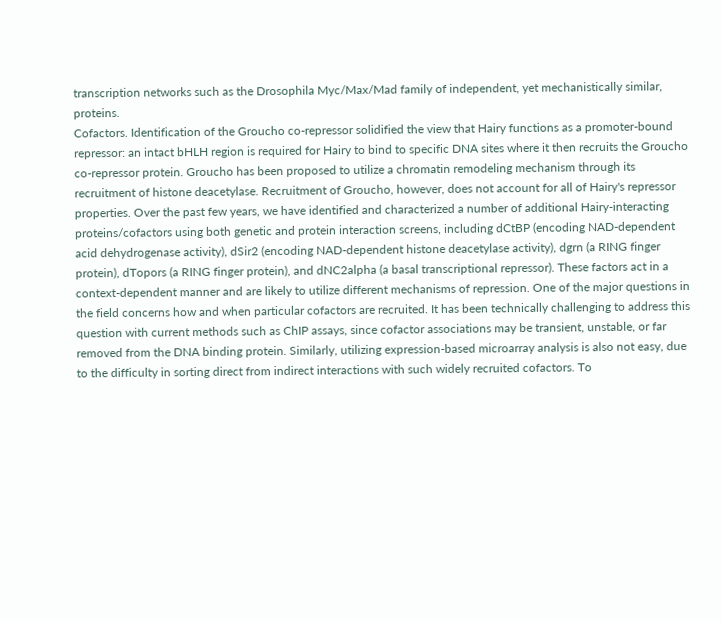transcription networks such as the Drosophila Myc/Max/Mad family of independent, yet mechanistically similar, proteins.
Cofactors. Identification of the Groucho co-repressor solidified the view that Hairy functions as a promoter-bound repressor: an intact bHLH region is required for Hairy to bind to specific DNA sites where it then recruits the Groucho co-repressor protein. Groucho has been proposed to utilize a chromatin remodeling mechanism through its recruitment of histone deacetylase. Recruitment of Groucho, however, does not account for all of Hairy's repressor properties. Over the past few years, we have identified and characterized a number of additional Hairy-interacting proteins/cofactors using both genetic and protein interaction screens, including dCtBP (encoding NAD-dependent acid dehydrogenase activity), dSir2 (encoding NAD-dependent histone deacetylase activity), dgrn (a RING finger protein), dTopors (a RING finger protein), and dNC2alpha (a basal transcriptional repressor). These factors act in a context-dependent manner and are likely to utilize different mechanisms of repression. One of the major questions in the field concerns how and when particular cofactors are recruited. It has been technically challenging to address this question with current methods such as ChIP assays, since cofactor associations may be transient, unstable, or far removed from the DNA binding protein. Similarly, utilizing expression-based microarray analysis is also not easy, due to the difficulty in sorting direct from indirect interactions with such widely recruited cofactors. To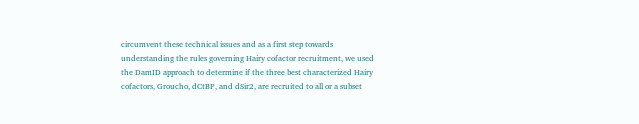circumvent these technical issues and as a first step towards understanding the rules governing Hairy cofactor recruitment, we used the DamID approach to determine if the three best characterized Hairy cofactors, Groucho, dCtBP, and dSir2, are recruited to all or a subset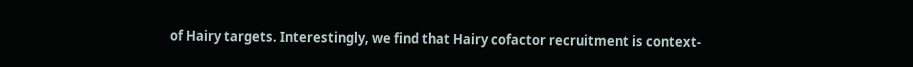of Hairy targets. Interestingly, we find that Hairy cofactor recruitment is context-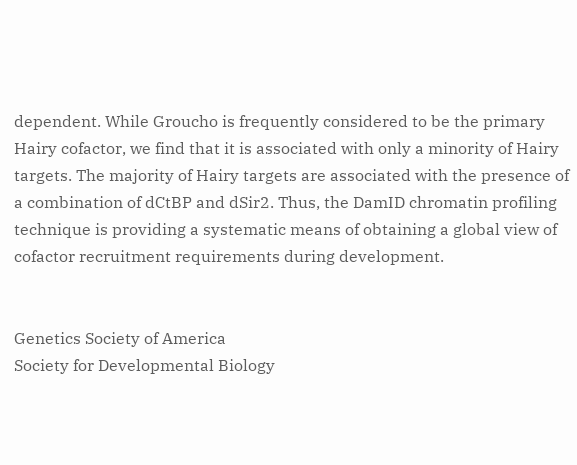dependent. While Groucho is frequently considered to be the primary Hairy cofactor, we find that it is associated with only a minority of Hairy targets. The majority of Hairy targets are associated with the presence of a combination of dCtBP and dSir2. Thus, the DamID chromatin profiling technique is providing a systematic means of obtaining a global view of cofactor recruitment requirements during development.


Genetics Society of America
Society for Developmental Biology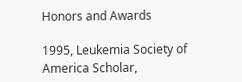Honors and Awards

1995, Leukemia Society of America Scholar,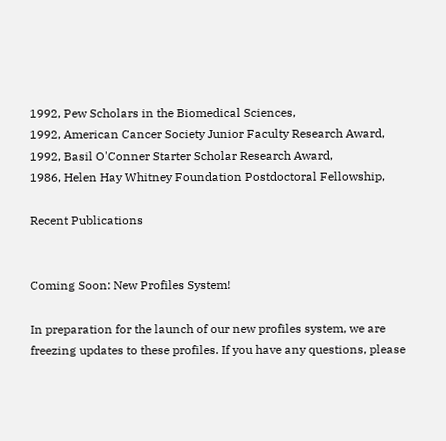1992, Pew Scholars in the Biomedical Sciences,
1992, American Cancer Society Junior Faculty Research Award,
1992, Basil O'Conner Starter Scholar Research Award,
1986, Helen Hay Whitney Foundation Postdoctoral Fellowship,

Recent Publications


Coming Soon: New Profiles System!

In preparation for the launch of our new profiles system, we are freezing updates to these profiles. If you have any questions, please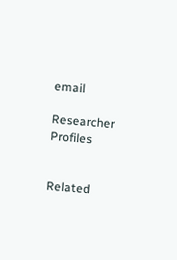email

Researcher Profiles


Related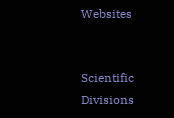Websites


Scientific Divisions